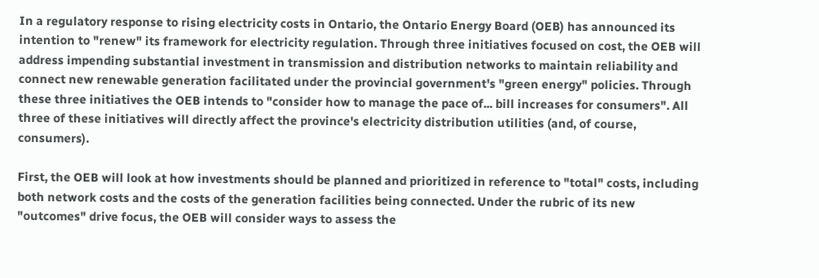In a regulatory response to rising electricity costs in Ontario, the Ontario Energy Board (OEB) has announced its intention to "renew" its framework for electricity regulation. Through three initiatives focused on cost, the OEB will address impending substantial investment in transmission and distribution networks to maintain reliability and connect new renewable generation facilitated under the provincial government's "green energy" policies. Through these three initiatives the OEB intends to "consider how to manage the pace of... bill increases for consumers". All three of these initiatives will directly affect the province's electricity distribution utilities (and, of course, consumers).

First, the OEB will look at how investments should be planned and prioritized in reference to "total" costs, including both network costs and the costs of the generation facilities being connected. Under the rubric of its new "outcomes" drive focus, the OEB will consider ways to assess the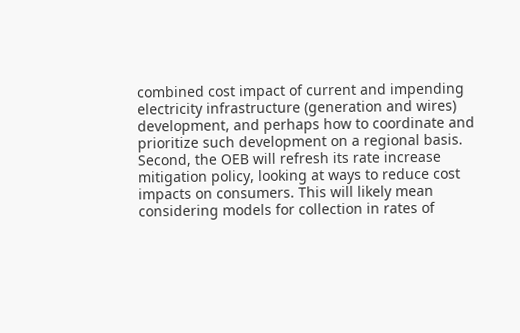combined cost impact of current and impending electricity infrastructure (generation and wires) development, and perhaps how to coordinate and prioritize such development on a regional basis. Second, the OEB will refresh its rate increase mitigation policy, looking at ways to reduce cost impacts on consumers. This will likely mean considering models for collection in rates of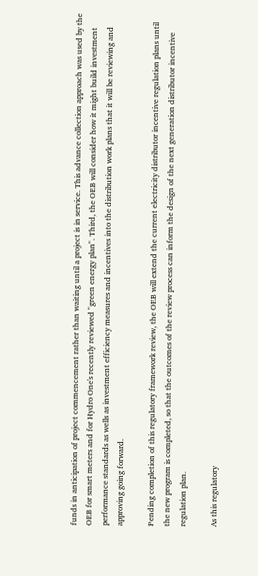funds in anticipation of project commencement rather than waiting until a project is in service. This advance collection approach was used by the OEB for smart meters and for Hydro One's recently reviewed "green energy plan". Third, the OEB will consider how it might build investment performance standards as wells as investment efficiency measures and incentives into the distribution work plans that it will be reviewing and approving going forward.

Pending completion of this regulatory framework review, the OEB will extend the current electricity distributor incentive regulation plans until the new program is completed, so that the outcomes of the review process can inform the design of the next generation distributor incentive regulation plan.

As this regulatory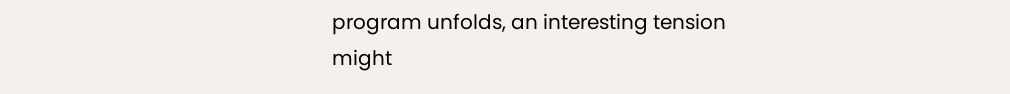program unfolds, an interesting tension might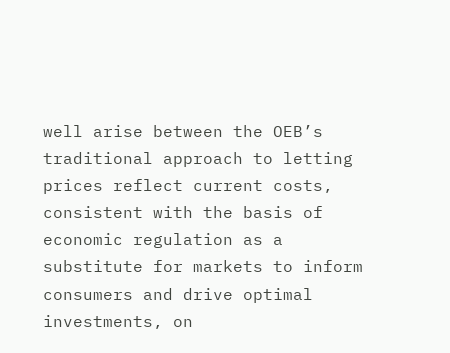well arise between the OEB’s traditional approach to letting prices reflect current costs, consistent with the basis of economic regulation as a substitute for markets to inform consumers and drive optimal investments, on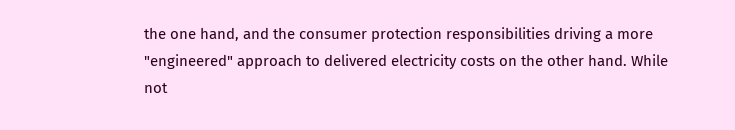the one hand, and the consumer protection responsibilities driving a more "engineered" approach to delivered electricity costs on the other hand. While not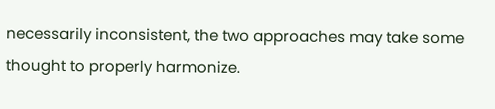necessarily inconsistent, the two approaches may take some thought to properly harmonize.